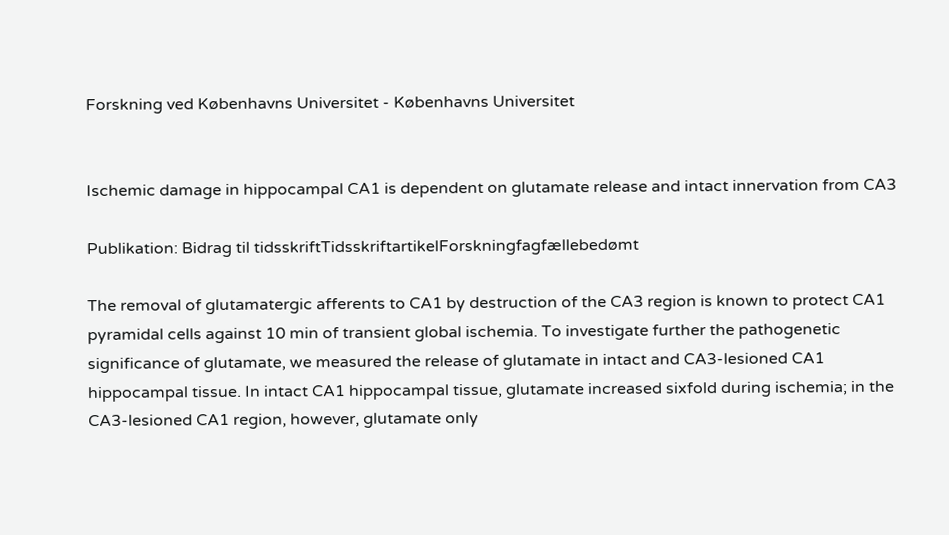Forskning ved Københavns Universitet - Københavns Universitet


Ischemic damage in hippocampal CA1 is dependent on glutamate release and intact innervation from CA3

Publikation: Bidrag til tidsskriftTidsskriftartikelForskningfagfællebedømt

The removal of glutamatergic afferents to CA1 by destruction of the CA3 region is known to protect CA1 pyramidal cells against 10 min of transient global ischemia. To investigate further the pathogenetic significance of glutamate, we measured the release of glutamate in intact and CA3-lesioned CA1 hippocampal tissue. In intact CA1 hippocampal tissue, glutamate increased sixfold during ischemia; in the CA3-lesioned CA1 region, however, glutamate only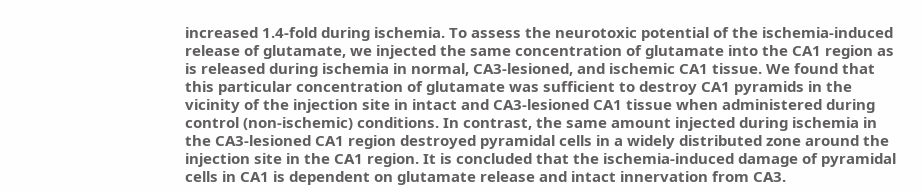increased 1.4-fold during ischemia. To assess the neurotoxic potential of the ischemia-induced release of glutamate, we injected the same concentration of glutamate into the CA1 region as is released during ischemia in normal, CA3-lesioned, and ischemic CA1 tissue. We found that this particular concentration of glutamate was sufficient to destroy CA1 pyramids in the vicinity of the injection site in intact and CA3-lesioned CA1 tissue when administered during control (non-ischemic) conditions. In contrast, the same amount injected during ischemia in the CA3-lesioned CA1 region destroyed pyramidal cells in a widely distributed zone around the injection site in the CA1 region. It is concluded that the ischemia-induced damage of pyramidal cells in CA1 is dependent on glutamate release and intact innervation from CA3.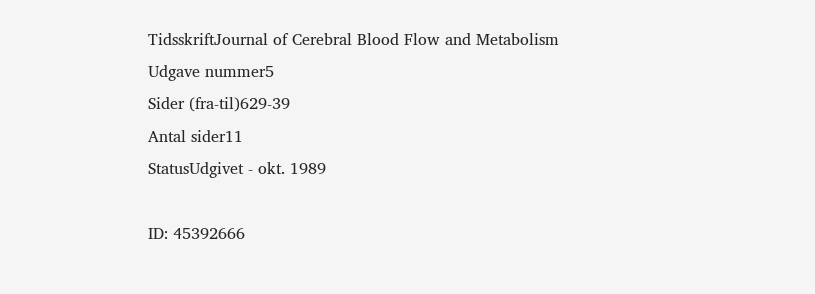TidsskriftJournal of Cerebral Blood Flow and Metabolism
Udgave nummer5
Sider (fra-til)629-39
Antal sider11
StatusUdgivet - okt. 1989

ID: 45392666